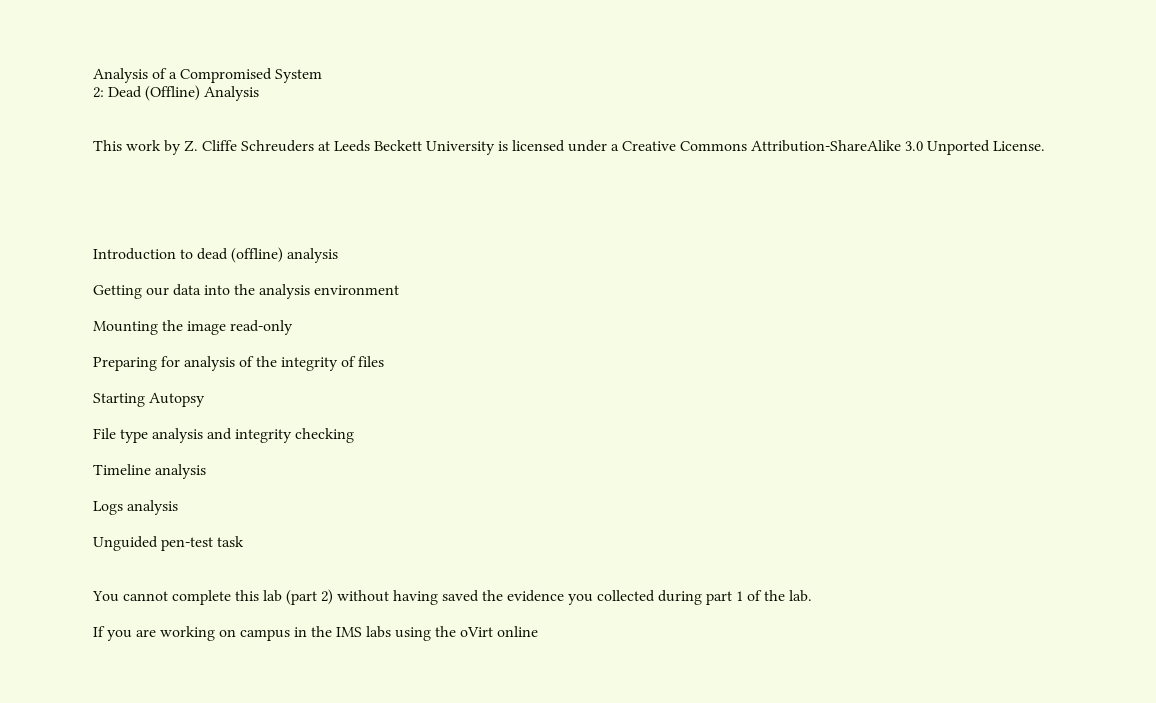Analysis of a Compromised System
2: Dead (Offline) Analysis


This work by Z. Cliffe Schreuders at Leeds Beckett University is licensed under a Creative Commons Attribution-ShareAlike 3.0 Unported License.





Introduction to dead (offline) analysis

Getting our data into the analysis environment

Mounting the image read-only

Preparing for analysis of the integrity of files

Starting Autopsy

File type analysis and integrity checking

Timeline analysis

Logs analysis

Unguided pen-test task


You cannot complete this lab (part 2) without having saved the evidence you collected during part 1 of the lab.

If you are working on campus in the IMS labs using the oVirt online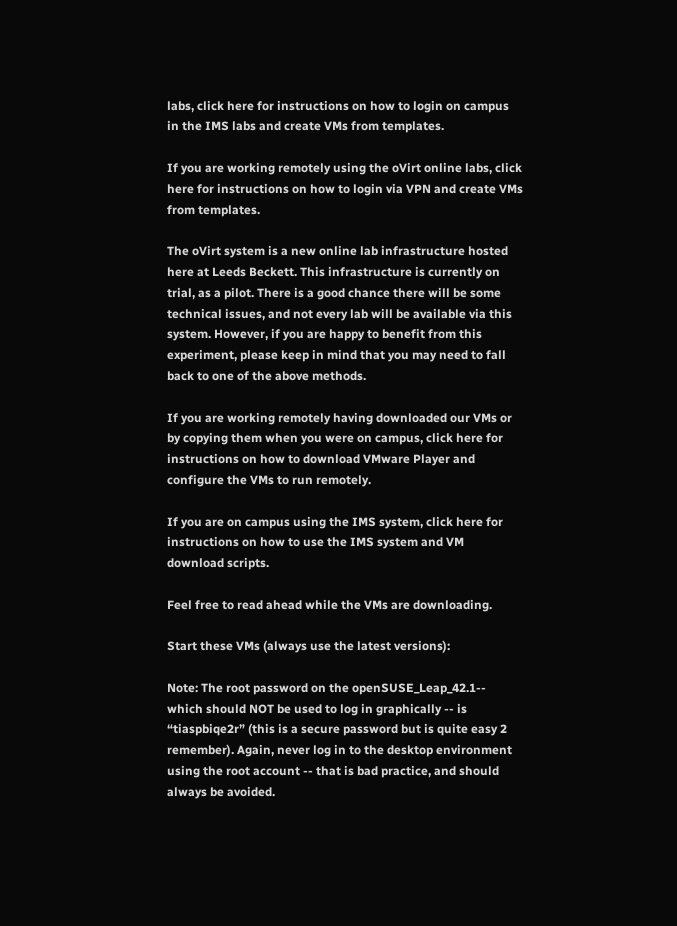labs, click here for instructions on how to login on campus in the IMS labs and create VMs from templates.

If you are working remotely using the oVirt online labs, click here for instructions on how to login via VPN and create VMs from templates.

The oVirt system is a new online lab infrastructure hosted here at Leeds Beckett. This infrastructure is currently on trial, as a pilot. There is a good chance there will be some technical issues, and not every lab will be available via this system. However, if you are happy to benefit from this experiment, please keep in mind that you may need to fall back to one of the above methods.

If you are working remotely having downloaded our VMs or by copying them when you were on campus, click here for instructions on how to download VMware Player and configure the VMs to run remotely.

If you are on campus using the IMS system, click here for instructions on how to use the IMS system and VM download scripts.

Feel free to read ahead while the VMs are downloading.

Start these VMs (always use the latest versions):

Note: The root password on the openSUSE_Leap_42.1-- which should NOT be used to log in graphically -- is “tiaspbiqe2r” (this is a secure password but is quite easy 2 remember). Again, never log in to the desktop environment using the root account -- that is bad practice, and should always be avoided.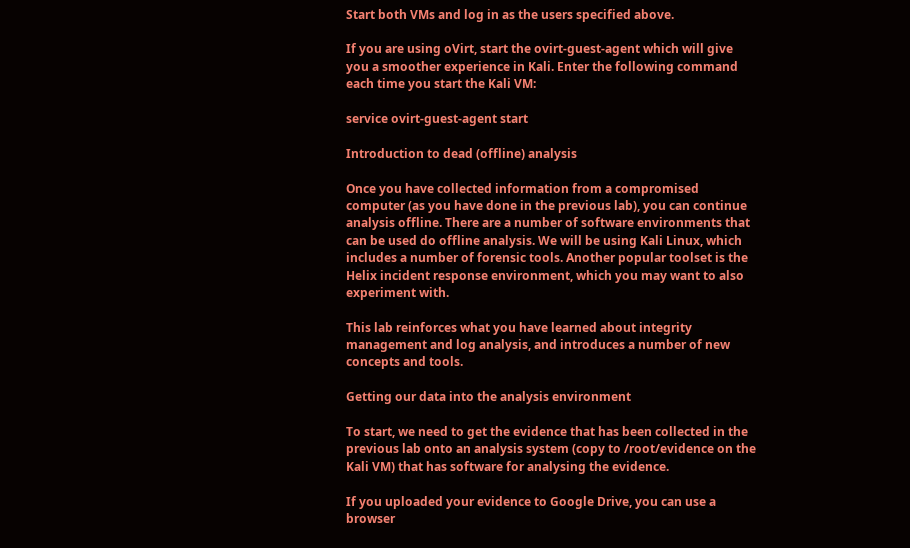Start both VMs and log in as the users specified above.

If you are using oVirt, start the ovirt-guest-agent which will give you a smoother experience in Kali. Enter the following command each time you start the Kali VM:

service ovirt-guest-agent start

Introduction to dead (offline) analysis

Once you have collected information from a compromised computer (as you have done in the previous lab), you can continue analysis offline. There are a number of software environments that can be used do offline analysis. We will be using Kali Linux, which includes a number of forensic tools. Another popular toolset is the Helix incident response environment, which you may want to also experiment with.

This lab reinforces what you have learned about integrity management and log analysis, and introduces a number of new concepts and tools.

Getting our data into the analysis environment

To start, we need to get the evidence that has been collected in the previous lab onto an analysis system (copy to /root/evidence on the Kali VM) that has software for analysing the evidence.

If you uploaded your evidence to Google Drive, you can use a browser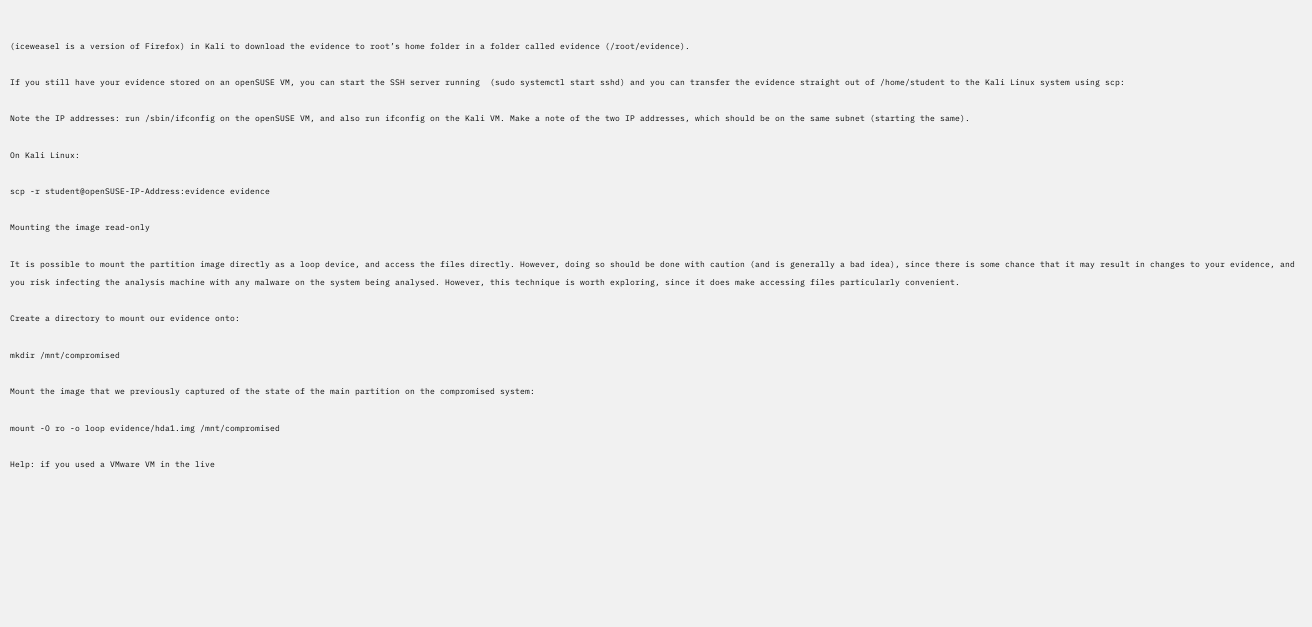(iceweasel is a version of Firefox) in Kali to download the evidence to root’s home folder in a folder called evidence (/root/evidence).

If you still have your evidence stored on an openSUSE VM, you can start the SSH server running  (sudo systemctl start sshd) and you can transfer the evidence straight out of /home/student to the Kali Linux system using scp:

Note the IP addresses: run /sbin/ifconfig on the openSUSE VM, and also run ifconfig on the Kali VM. Make a note of the two IP addresses, which should be on the same subnet (starting the same).

On Kali Linux:

scp -r student@openSUSE-IP-Address:evidence evidence

Mounting the image read-only

It is possible to mount the partition image directly as a loop device, and access the files directly. However, doing so should be done with caution (and is generally a bad idea), since there is some chance that it may result in changes to your evidence, and you risk infecting the analysis machine with any malware on the system being analysed. However, this technique is worth exploring, since it does make accessing files particularly convenient.

Create a directory to mount our evidence onto:

mkdir /mnt/compromised

Mount the image that we previously captured of the state of the main partition on the compromised system:

mount -O ro -o loop evidence/hda1.img /mnt/compromised

Help: if you used a VMware VM in the live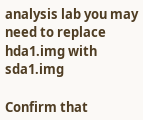analysis lab you may need to replace hda1.img with sda1.img

Confirm that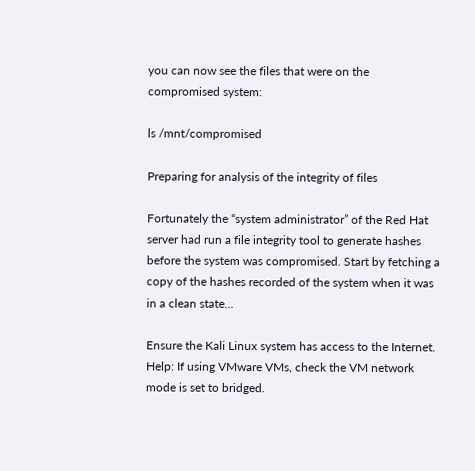you can now see the files that were on the compromised system:

ls /mnt/compromised

Preparing for analysis of the integrity of files

Fortunately the “system administrator” of the Red Hat server had run a file integrity tool to generate hashes before the system was compromised. Start by fetching a copy of the hashes recorded of the system when it was in a clean state...

Ensure the Kali Linux system has access to the Internet. Help: If using VMware VMs, check the VM network mode is set to bridged.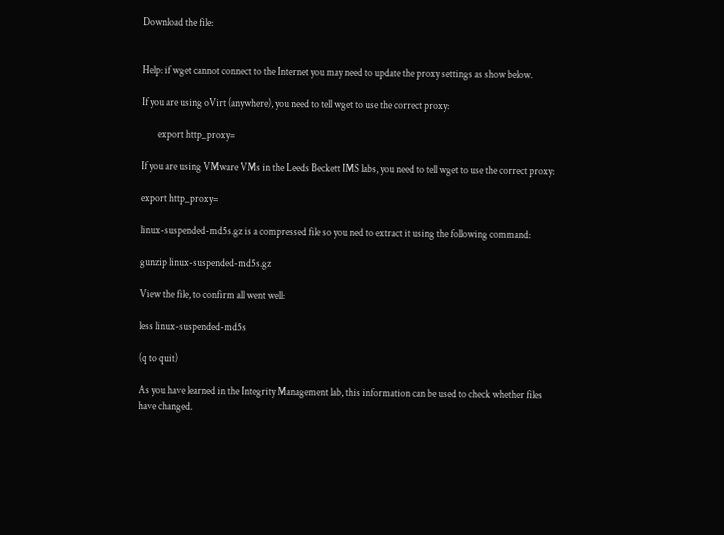Download the file:


Help: if wget cannot connect to the Internet you may need to update the proxy settings as show below.

If you are using oVirt (anywhere), you need to tell wget to use the correct proxy:

        export http_proxy=

If you are using VMware VMs in the Leeds Beckett IMS labs, you need to tell wget to use the correct proxy:

export http_proxy=

linux-suspended-md5s.gz is a compressed file so you ned to extract it using the following command:

gunzip linux-suspended-md5s.gz

View the file, to confirm all went well:

less linux-suspended-md5s

(q to quit)

As you have learned in the Integrity Management lab, this information can be used to check whether files have changed.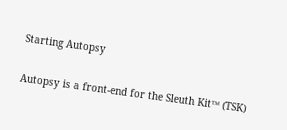Starting Autopsy

Autopsy is a front-end for the Sleuth Kit™ (TSK)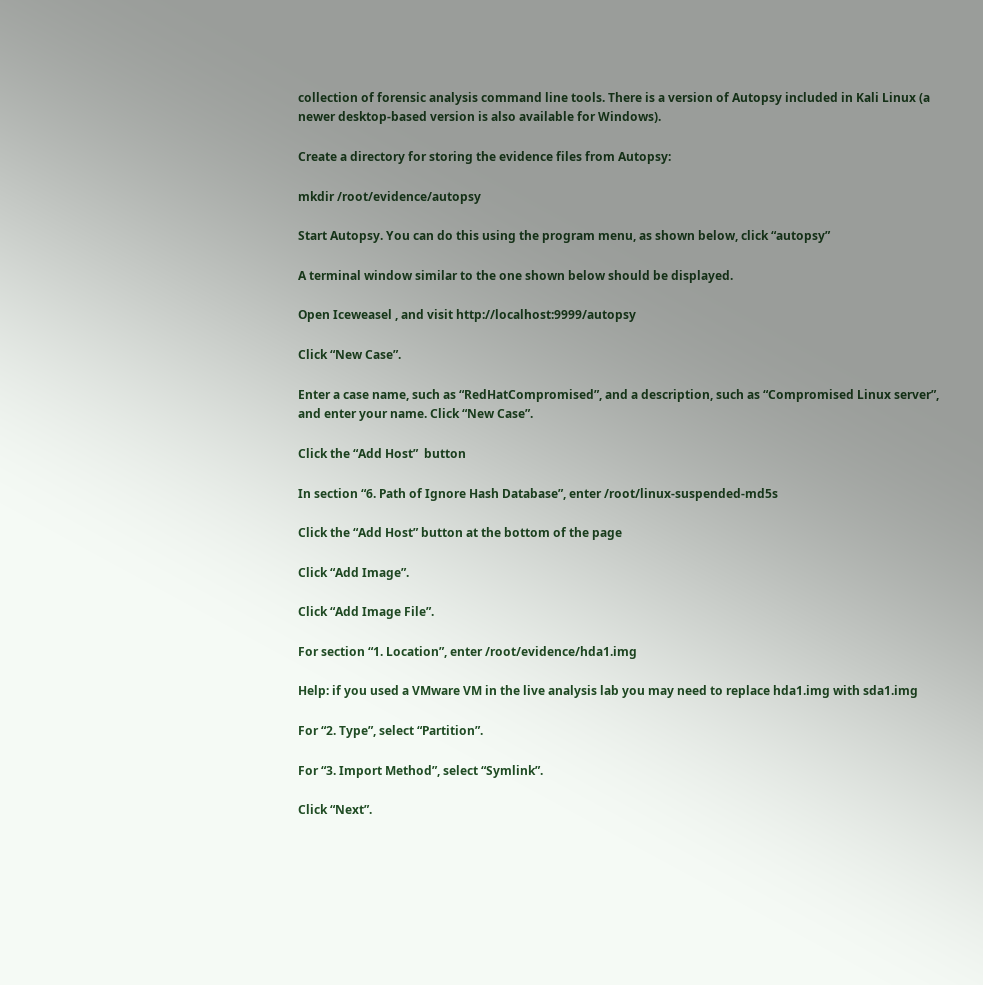collection of forensic analysis command line tools. There is a version of Autopsy included in Kali Linux (a newer desktop-based version is also available for Windows).

Create a directory for storing the evidence files from Autopsy:

mkdir /root/evidence/autopsy

Start Autopsy. You can do this using the program menu, as shown below, click “autopsy”

A terminal window similar to the one shown below should be displayed.

Open Iceweasel , and visit http://localhost:9999/autopsy

Click “New Case”.

Enter a case name, such as “RedHatCompromised”, and a description, such as “Compromised Linux server”, and enter your name. Click “New Case”.

Click the “Add Host”  button

In section “6. Path of Ignore Hash Database”, enter /root/linux-suspended-md5s

Click the “Add Host” button at the bottom of the page

Click “Add Image”.

Click “Add Image File”.

For section “1. Location”, enter /root/evidence/hda1.img

Help: if you used a VMware VM in the live analysis lab you may need to replace hda1.img with sda1.img

For “2. Type”, select “Partition”.

For “3. Import Method”, select “Symlink”.

Click “Next”.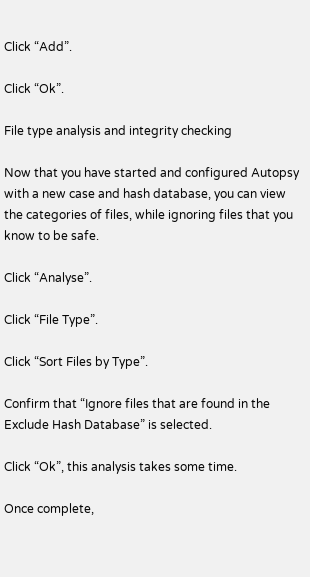Click “Add”.

Click “Ok”.

File type analysis and integrity checking

Now that you have started and configured Autopsy with a new case and hash database, you can view the categories of files, while ignoring files that you know to be safe.

Click “Analyse”.

Click “File Type”.

Click “Sort Files by Type”.

Confirm that “Ignore files that are found in the Exclude Hash Database” is selected.

Click “Ok”, this analysis takes some time.

Once complete,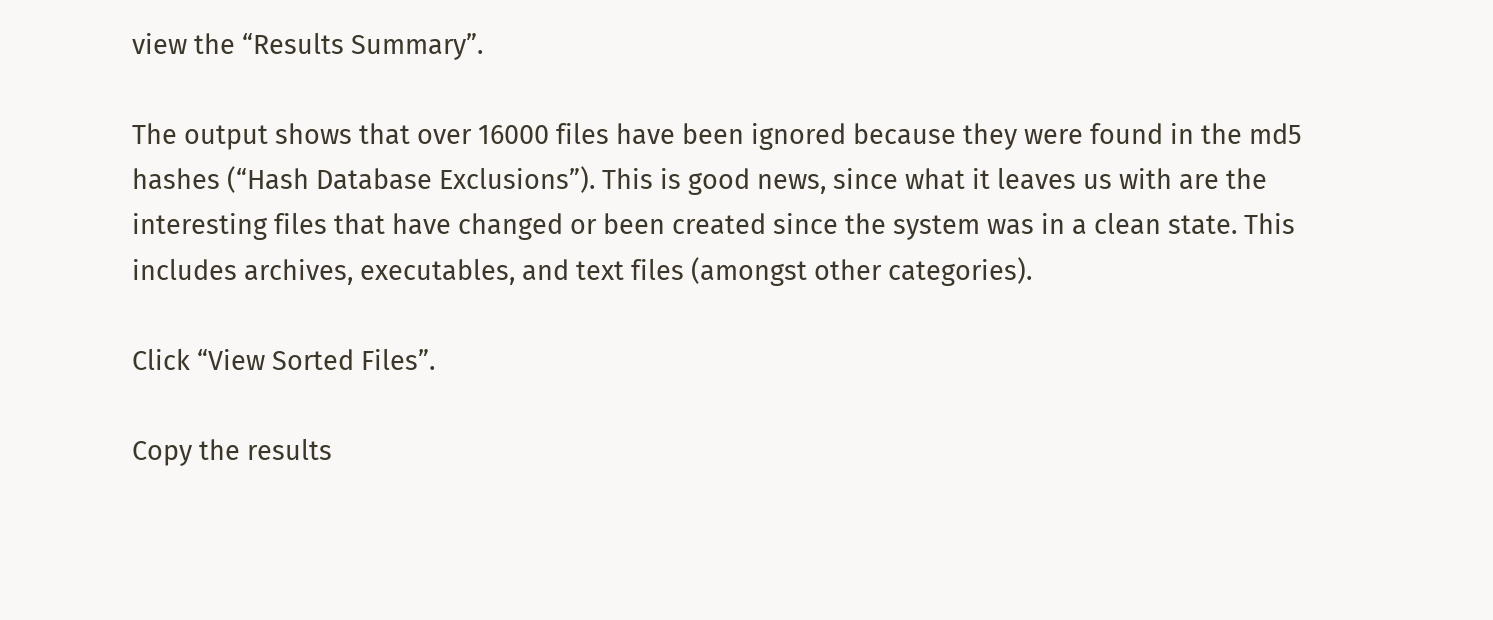view the “Results Summary”.

The output shows that over 16000 files have been ignored because they were found in the md5 hashes (“Hash Database Exclusions”). This is good news, since what it leaves us with are the interesting files that have changed or been created since the system was in a clean state. This includes archives, executables, and text files (amongst other categories).

Click “View Sorted Files”.

Copy the results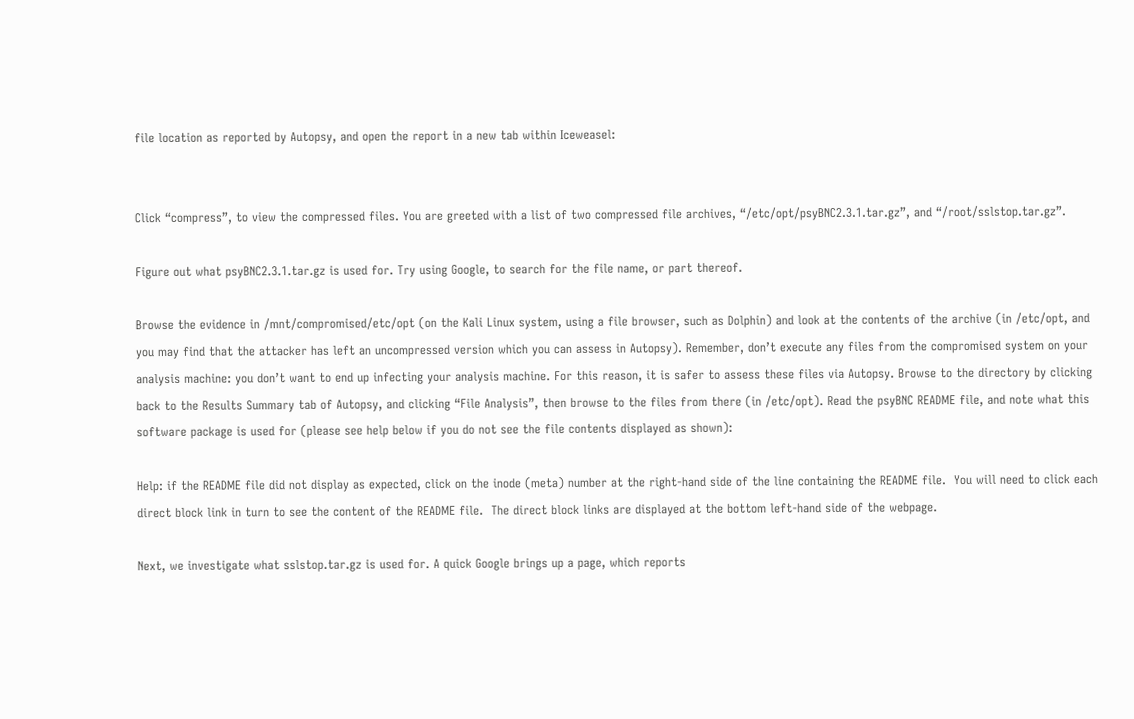file location as reported by Autopsy, and open the report in a new tab within Iceweasel:


Click “compress”, to view the compressed files. You are greeted with a list of two compressed file archives, “/etc/opt/psyBNC2.3.1.tar.gz”, and “/root/sslstop.tar.gz”.

Figure out what psyBNC2.3.1.tar.gz is used for. Try using Google, to search for the file name, or part thereof.

Browse the evidence in /mnt/compromised/etc/opt (on the Kali Linux system, using a file browser, such as Dolphin) and look at the contents of the archive (in /etc/opt, and you may find that the attacker has left an uncompressed version which you can assess in Autopsy). Remember, don’t execute any files from the compromised system on your analysis machine: you don’t want to end up infecting your analysis machine. For this reason, it is safer to assess these files via Autopsy. Browse to the directory by clicking back to the Results Summary tab of Autopsy, and clicking “File Analysis”, then browse to the files from there (in /etc/opt). Read the psyBNC README file, and note what this software package is used for (please see help below if you do not see the file contents displayed as shown):

Help: if the README file did not display as expected, click on the inode (meta) number at the right-hand side of the line containing the README file.  You will need to click each direct block link in turn to see the content of the README file.  The direct block links are displayed at the bottom left-hand side of the webpage.

Next, we investigate what sslstop.tar.gz is used for. A quick Google brings up a page, which reports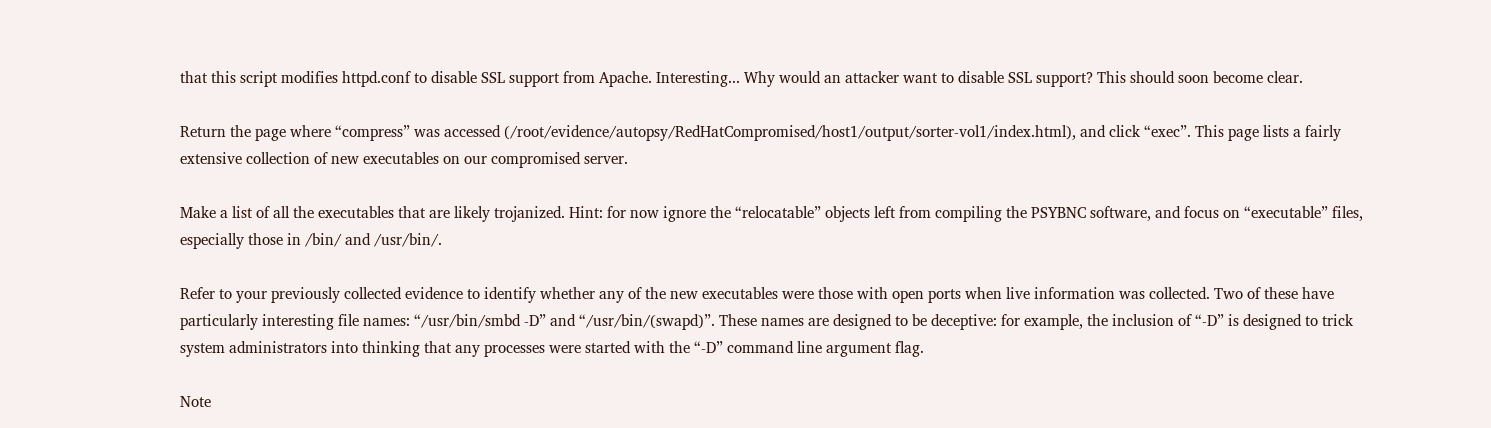that this script modifies httpd.conf to disable SSL support from Apache. Interesting... Why would an attacker want to disable SSL support? This should soon become clear.

Return the page where “compress” was accessed (/root/evidence/autopsy/RedHatCompromised/host1/output/sorter-vol1/index.html), and click “exec”. This page lists a fairly extensive collection of new executables on our compromised server.

Make a list of all the executables that are likely trojanized. Hint: for now ignore the “relocatable” objects left from compiling the PSYBNC software, and focus on “executable” files, especially those in /bin/ and /usr/bin/.

Refer to your previously collected evidence to identify whether any of the new executables were those with open ports when live information was collected. Two of these have particularly interesting file names: “/usr/bin/smbd -D” and “/usr/bin/(swapd)”. These names are designed to be deceptive: for example, the inclusion of “-D” is designed to trick system administrators into thinking that any processes were started with the “-D” command line argument flag.

Note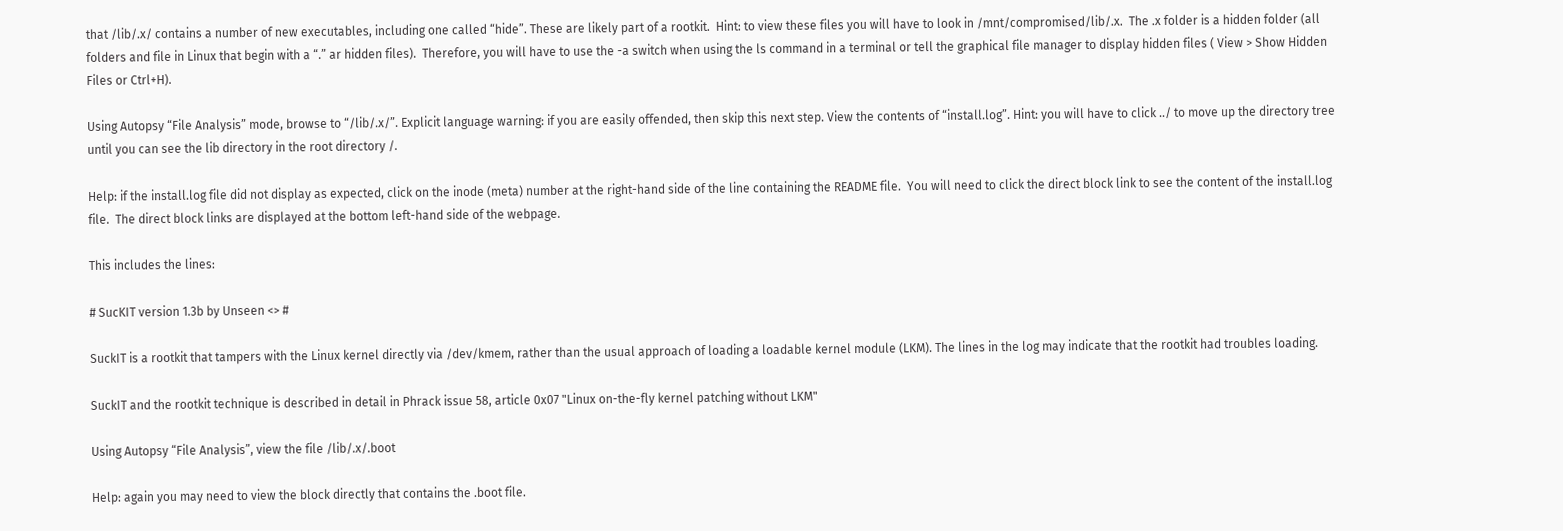that /lib/.x/ contains a number of new executables, including one called “hide”. These are likely part of a rootkit.  Hint: to view these files you will have to look in /mnt/compromised/lib/.x.  The .x folder is a hidden folder (all folders and file in Linux that begin with a “.” ar hidden files).  Therefore, you will have to use the -a switch when using the ls command in a terminal or tell the graphical file manager to display hidden files ( View > Show Hidden Files or Ctrl+H).

Using Autopsy “File Analysis” mode, browse to “/lib/.x/”. Explicit language warning: if you are easily offended, then skip this next step. View the contents of “install.log”. Hint: you will have to click ../ to move up the directory tree until you can see the lib directory in the root directory /.

Help: if the install.log file did not display as expected, click on the inode (meta) number at the right-hand side of the line containing the README file.  You will need to click the direct block link to see the content of the install.log file.  The direct block links are displayed at the bottom left-hand side of the webpage.

This includes the lines:

# SucKIT version 1.3b by Unseen <> #

SuckIT is a rootkit that tampers with the Linux kernel directly via /dev/kmem, rather than the usual approach of loading a loadable kernel module (LKM). The lines in the log may indicate that the rootkit had troubles loading.

SuckIT and the rootkit technique is described in detail in Phrack issue 58, article 0x07 "Linux on-the-fly kernel patching without LKM"

Using Autopsy “File Analysis”, view the file /lib/.x/.boot

Help: again you may need to view the block directly that contains the .boot file.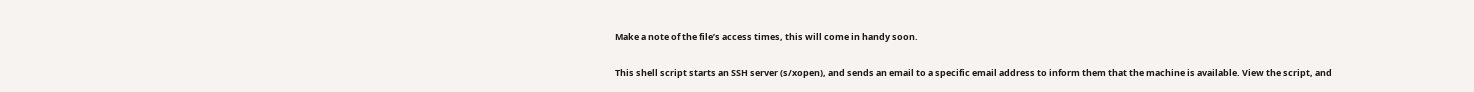Make a note of the file’s access times, this will come in handy soon.

This shell script starts an SSH server (s/xopen), and sends an email to a specific email address to inform them that the machine is available. View the script, and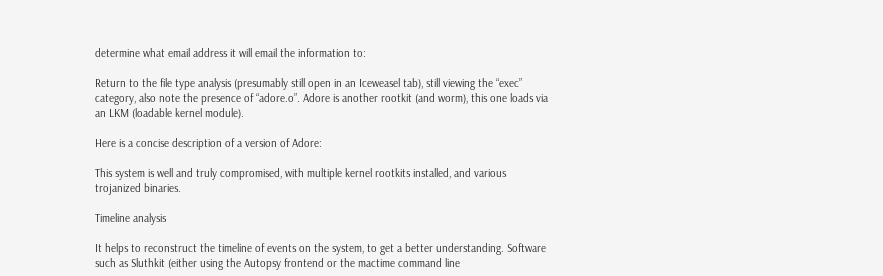determine what email address it will email the information to:

Return to the file type analysis (presumably still open in an Iceweasel tab), still viewing the “exec” category, also note the presence of “adore.o”. Adore is another rootkit (and worm), this one loads via an LKM (loadable kernel module).

Here is a concise description of a version of Adore:

This system is well and truly compromised, with multiple kernel rootkits installed, and various trojanized binaries.

Timeline analysis

It helps to reconstruct the timeline of events on the system, to get a better understanding. Software such as Sluthkit (either using the Autopsy frontend or the mactime command line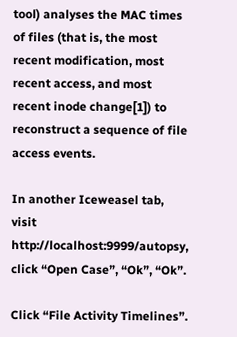tool) analyses the MAC times of files (that is, the most recent modification, most recent access, and most recent inode change[1]) to reconstruct a sequence of file access events.

In another Iceweasel tab, visit http://localhost:9999/autopsy, click “Open Case”, “Ok”, “Ok”.

Click “File Activity Timelines”.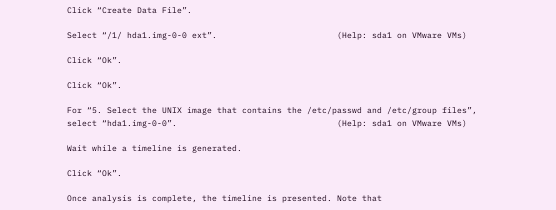Click “Create Data File”.

Select “/1/ hda1.img-0-0 ext”.                        (Help: sda1 on VMware VMs)

Click “Ok”.

Click “Ok”.

For “5. Select the UNIX image that contains the /etc/passwd and /etc/group files”, select “hda1.img-0-0”.                                (Help: sda1 on VMware VMs)

Wait while a timeline is generated.

Click “Ok”.

Once analysis is complete, the timeline is presented. Note that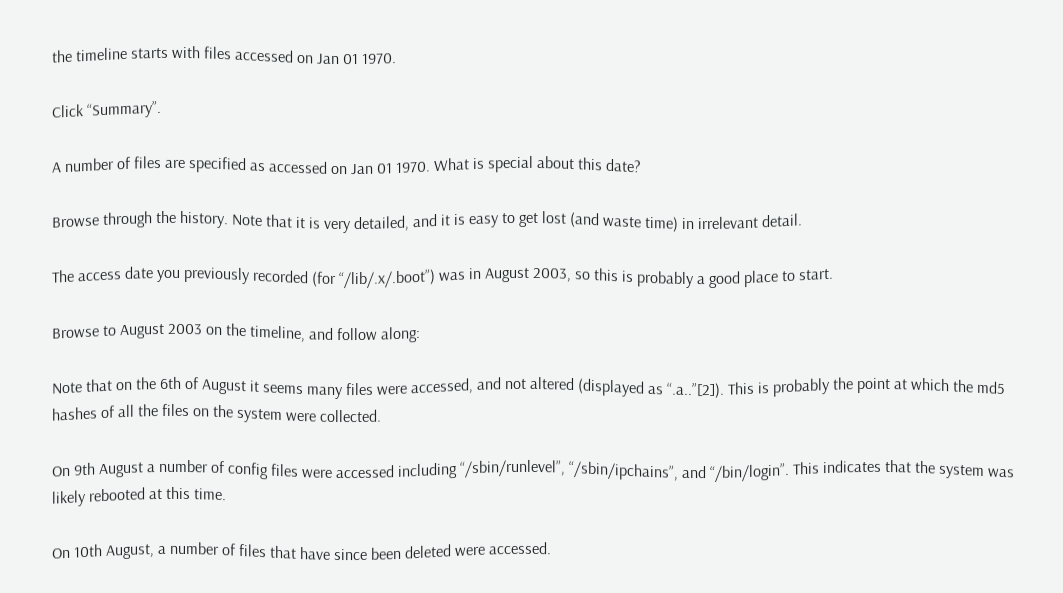the timeline starts with files accessed on Jan 01 1970.

Click “Summary”.

A number of files are specified as accessed on Jan 01 1970. What is special about this date?

Browse through the history. Note that it is very detailed, and it is easy to get lost (and waste time) in irrelevant detail.

The access date you previously recorded (for “/lib/.x/.boot”) was in August 2003, so this is probably a good place to start.

Browse to August 2003 on the timeline, and follow along:

Note that on the 6th of August it seems many files were accessed, and not altered (displayed as “.a..”[2]). This is probably the point at which the md5 hashes of all the files on the system were collected.

On 9th August a number of config files were accessed including “/sbin/runlevel”, “/sbin/ipchains”, and “/bin/login”. This indicates that the system was likely rebooted at this time.

On 10th August, a number of files that have since been deleted were accessed.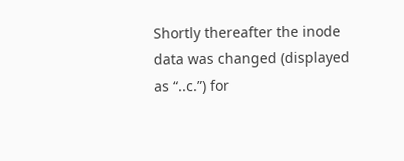Shortly thereafter the inode data was changed (displayed as “..c.”) for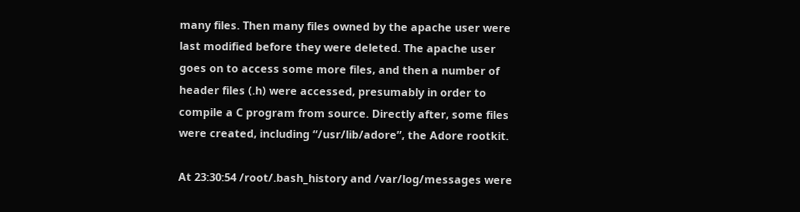many files. Then many files owned by the apache user were last modified before they were deleted. The apache user goes on to access some more files, and then a number of header files (.h) were accessed, presumably in order to compile a C program from source. Directly after, some files were created, including “/usr/lib/adore”, the Adore rootkit.

At 23:30:54 /root/.bash_history and /var/log/messages were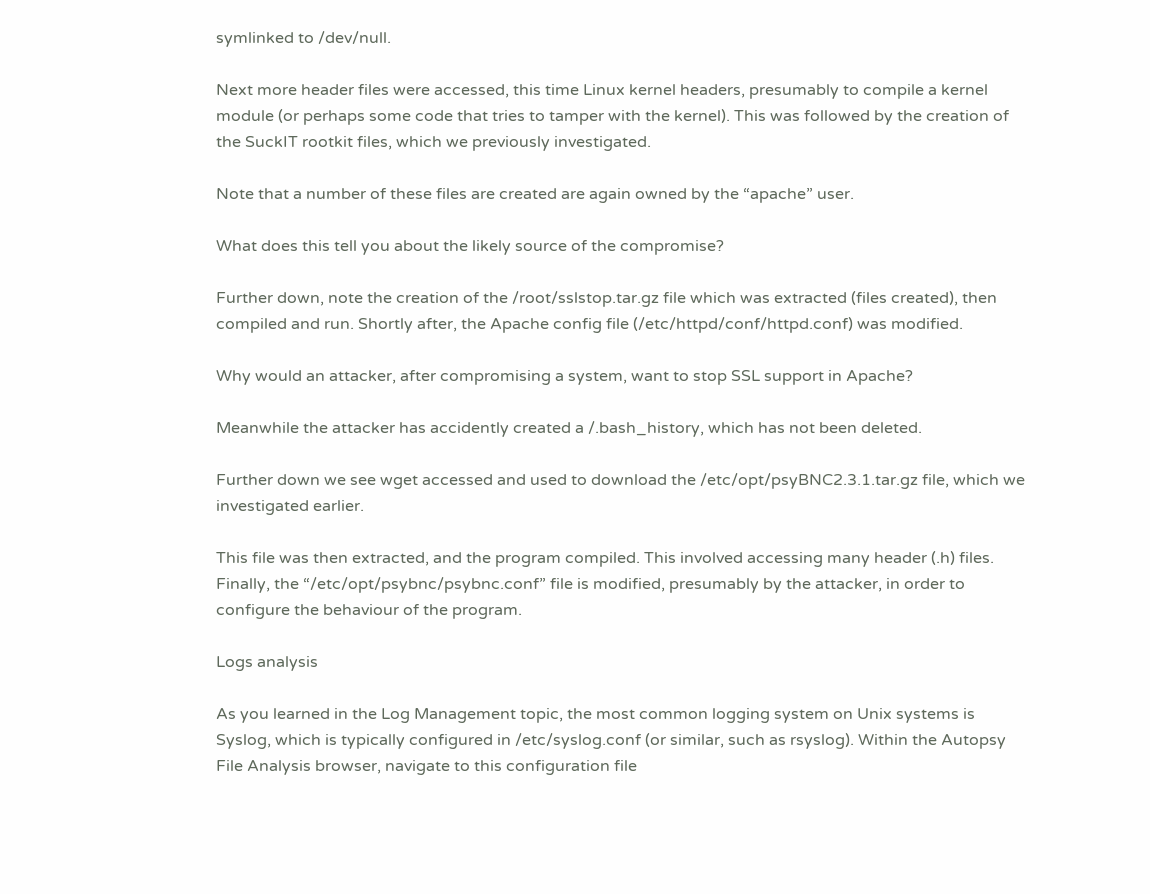symlinked to /dev/null.

Next more header files were accessed, this time Linux kernel headers, presumably to compile a kernel module (or perhaps some code that tries to tamper with the kernel). This was followed by the creation of the SuckIT rootkit files, which we previously investigated.

Note that a number of these files are created are again owned by the “apache” user.

What does this tell you about the likely source of the compromise?

Further down, note the creation of the /root/sslstop.tar.gz file which was extracted (files created), then compiled and run. Shortly after, the Apache config file (/etc/httpd/conf/httpd.conf) was modified.

Why would an attacker, after compromising a system, want to stop SSL support in Apache?

Meanwhile the attacker has accidently created a /.bash_history, which has not been deleted.

Further down we see wget accessed and used to download the /etc/opt/psyBNC2.3.1.tar.gz file, which we investigated earlier.

This file was then extracted, and the program compiled. This involved accessing many header (.h) files. Finally, the “/etc/opt/psybnc/psybnc.conf” file is modified, presumably by the attacker, in order to configure the behaviour of the program.

Logs analysis

As you learned in the Log Management topic, the most common logging system on Unix systems is Syslog, which is typically configured in /etc/syslog.conf (or similar, such as rsyslog). Within the Autopsy File Analysis browser, navigate to this configuration file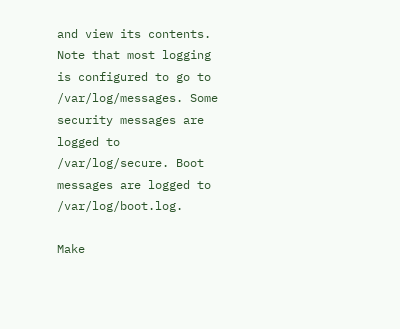and view its contents. Note that most logging is configured to go to /var/log/messages. Some security messages are logged to /var/log/secure. Boot messages are logged to /var/log/boot.log.

Make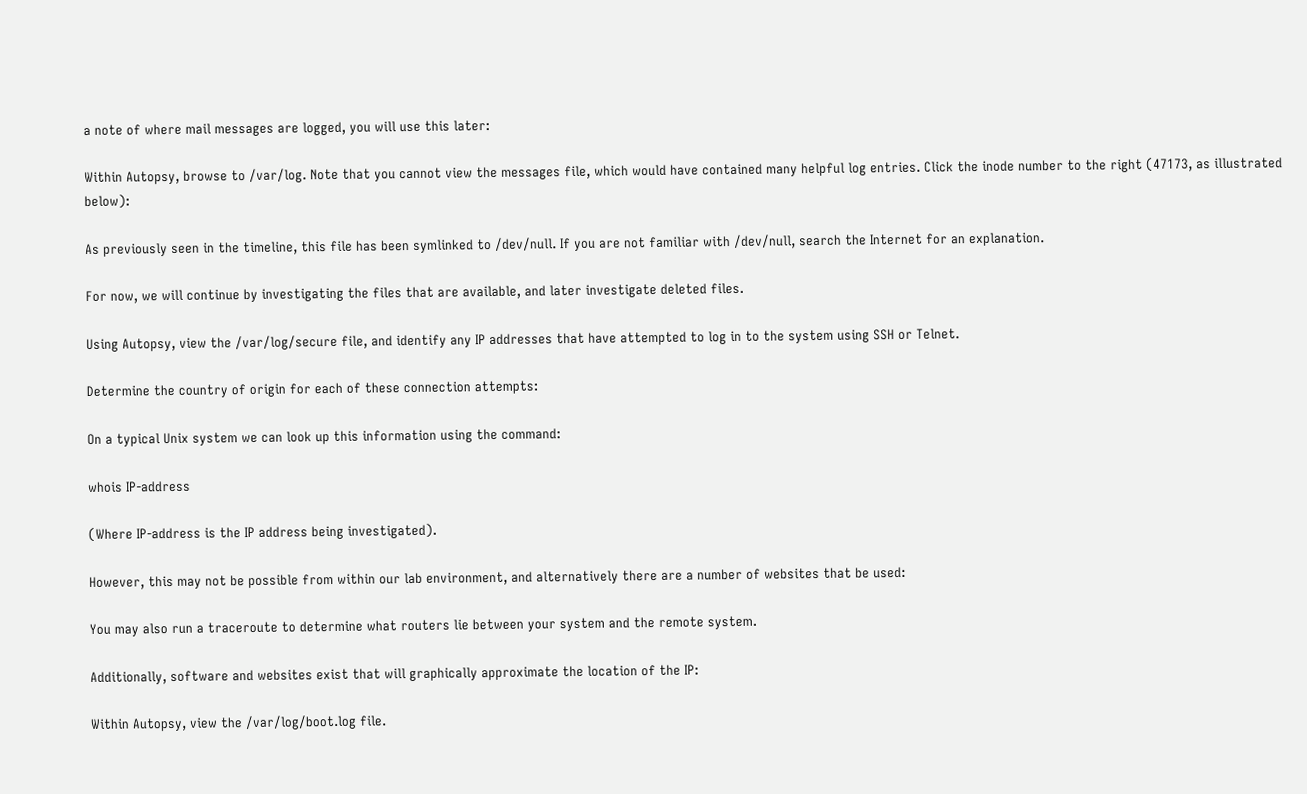a note of where mail messages are logged, you will use this later:

Within Autopsy, browse to /var/log. Note that you cannot view the messages file, which would have contained many helpful log entries. Click the inode number to the right (47173, as illustrated below):

As previously seen in the timeline, this file has been symlinked to /dev/null. If you are not familiar with /dev/null, search the Internet for an explanation.

For now, we will continue by investigating the files that are available, and later investigate deleted files.

Using Autopsy, view the /var/log/secure file, and identify any IP addresses that have attempted to log in to the system using SSH or Telnet.

Determine the country of origin for each of these connection attempts:

On a typical Unix system we can look up this information using the command:

whois IP-address

(Where IP-address is the IP address being investigated).

However, this may not be possible from within our lab environment, and alternatively there are a number of websites that be used:

You may also run a traceroute to determine what routers lie between your system and the remote system.

Additionally, software and websites exist that will graphically approximate the location of the IP:

Within Autopsy, view the /var/log/boot.log file.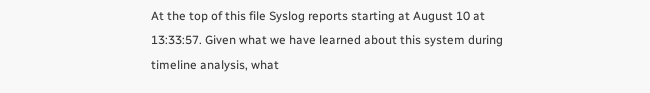At the top of this file Syslog reports starting at August 10 at 13:33:57. Given what we have learned about this system during timeline analysis, what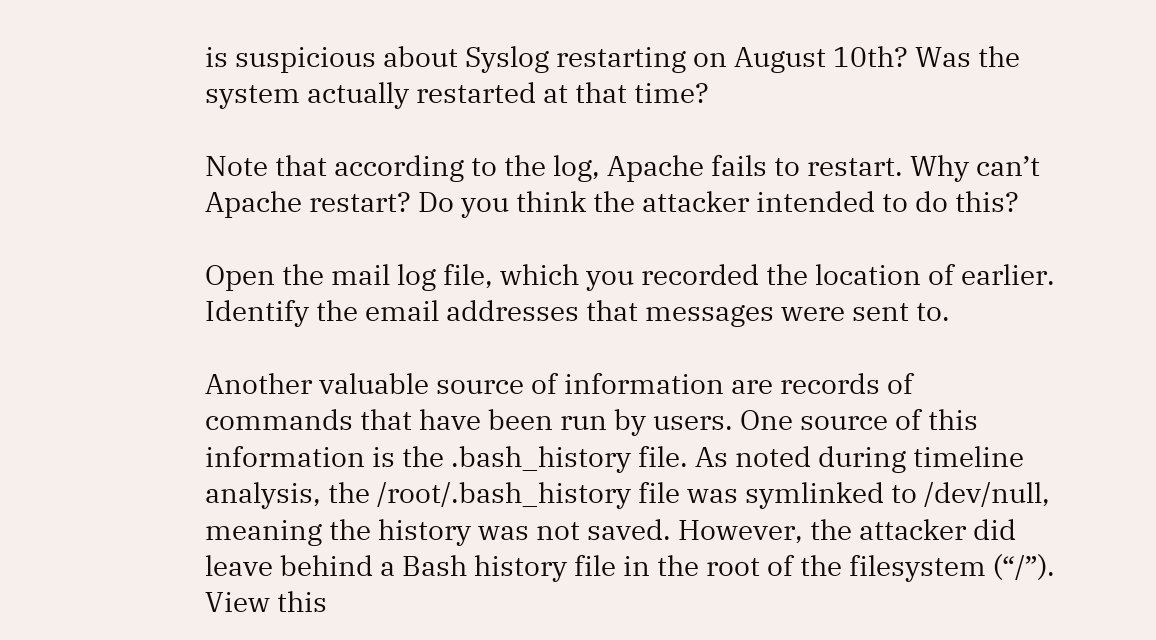is suspicious about Syslog restarting on August 10th? Was the system actually restarted at that time?

Note that according to the log, Apache fails to restart. Why can’t Apache restart? Do you think the attacker intended to do this?

Open the mail log file, which you recorded the location of earlier. Identify the email addresses that messages were sent to.

Another valuable source of information are records of commands that have been run by users. One source of this information is the .bash_history file. As noted during timeline analysis, the /root/.bash_history file was symlinked to /dev/null, meaning the history was not saved. However, the attacker did leave behind a Bash history file in the root of the filesystem (“/”). View this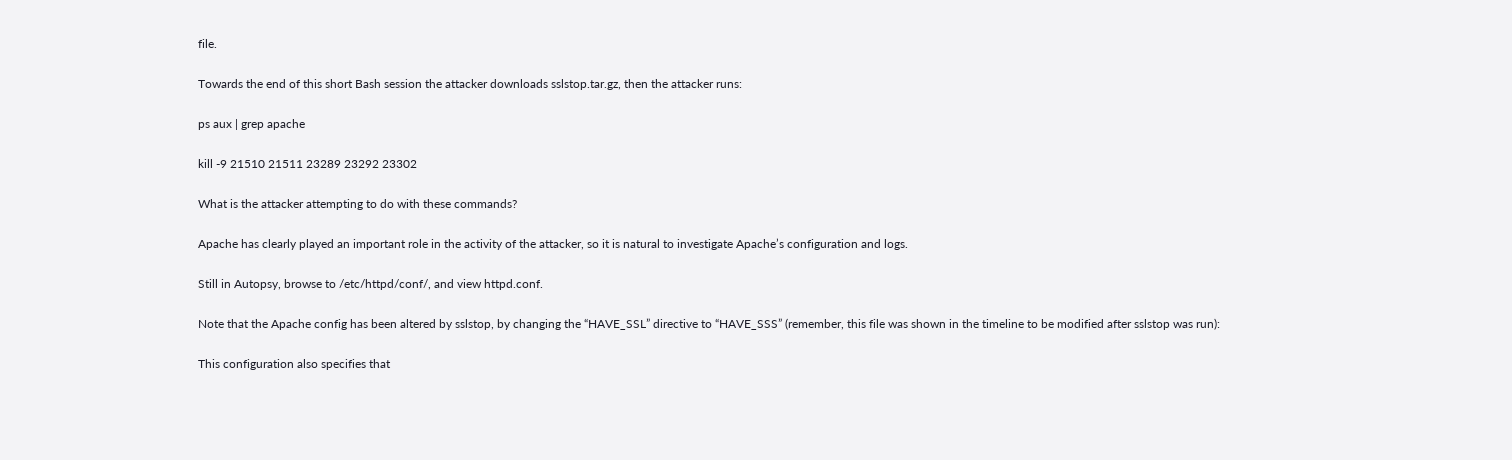file.

Towards the end of this short Bash session the attacker downloads sslstop.tar.gz, then the attacker runs:

ps aux | grep apache

kill -9 21510 21511 23289 23292 23302

What is the attacker attempting to do with these commands?

Apache has clearly played an important role in the activity of the attacker, so it is natural to investigate Apache’s configuration and logs.

Still in Autopsy, browse to /etc/httpd/conf/, and view httpd.conf.

Note that the Apache config has been altered by sslstop, by changing the “HAVE_SSL” directive to “HAVE_SSS” (remember, this file was shown in the timeline to be modified after sslstop was run):

This configuration also specifies that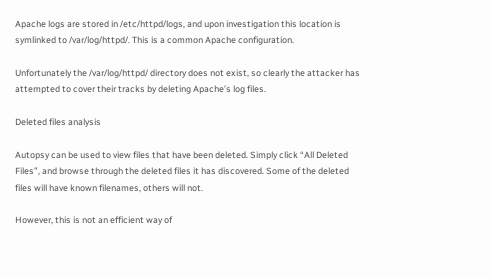Apache logs are stored in /etc/httpd/logs, and upon investigation this location is symlinked to /var/log/httpd/. This is a common Apache configuration.

Unfortunately the /var/log/httpd/ directory does not exist, so clearly the attacker has attempted to cover their tracks by deleting Apache’s log files.

Deleted files analysis

Autopsy can be used to view files that have been deleted. Simply click “All Deleted Files”, and browse through the deleted files it has discovered. Some of the deleted files will have known filenames, others will not.

However, this is not an efficient way of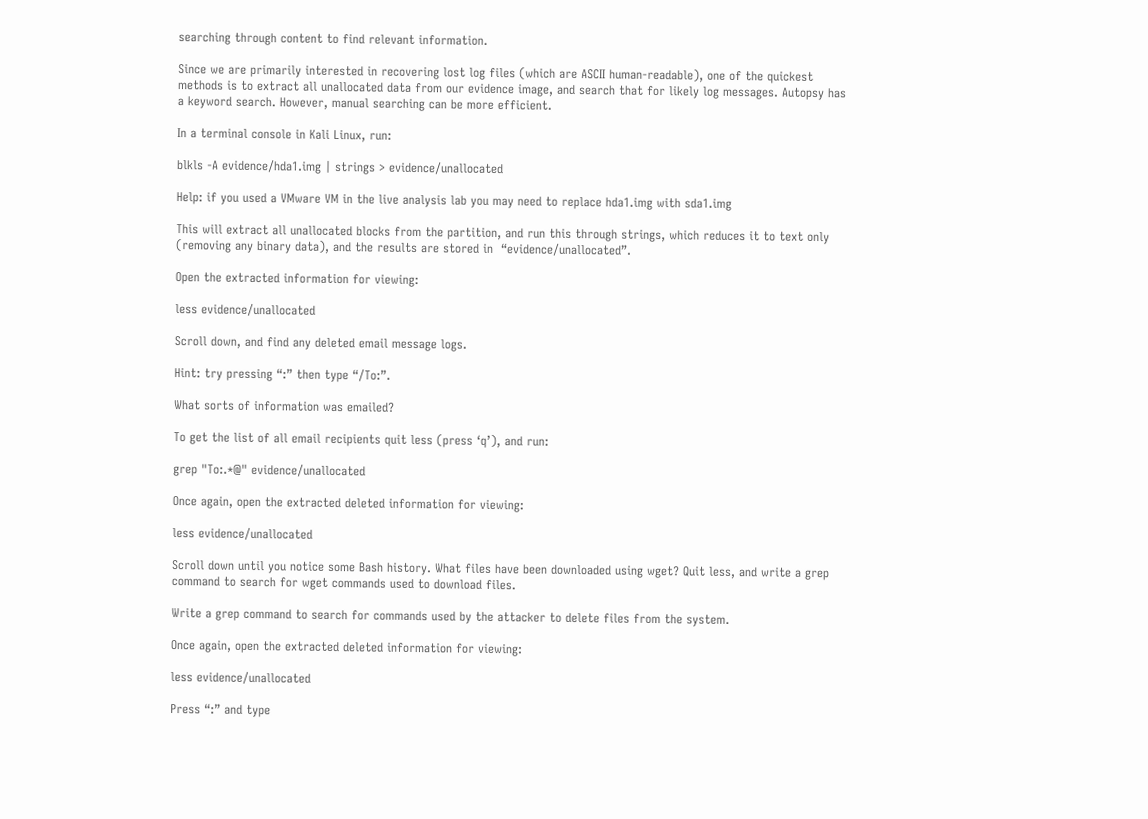searching through content to find relevant information.

Since we are primarily interested in recovering lost log files (which are ASCII human-readable), one of the quickest methods is to extract all unallocated data from our evidence image, and search that for likely log messages. Autopsy has a keyword search. However, manual searching can be more efficient.

In a terminal console in Kali Linux, run:

blkls -A evidence/hda1.img | strings > evidence/unallocated

Help: if you used a VMware VM in the live analysis lab you may need to replace hda1.img with sda1.img

This will extract all unallocated blocks from the partition, and run this through strings, which reduces it to text only (removing any binary data), and the results are stored in  “evidence/unallocated”.

Open the extracted information for viewing:

less evidence/unallocated

Scroll down, and find any deleted email message logs.

Hint: try pressing “:” then type “/To:”.

What sorts of information was emailed?

To get the list of all email recipients quit less (press ‘q’), and run:

grep "To:.*@" evidence/unallocated

Once again, open the extracted deleted information for viewing:

less evidence/unallocated

Scroll down until you notice some Bash history. What files have been downloaded using wget? Quit less, and write a grep command to search for wget commands used to download files.

Write a grep command to search for commands used by the attacker to delete files from the system.

Once again, open the extracted deleted information for viewing:

less evidence/unallocated

Press “:” and type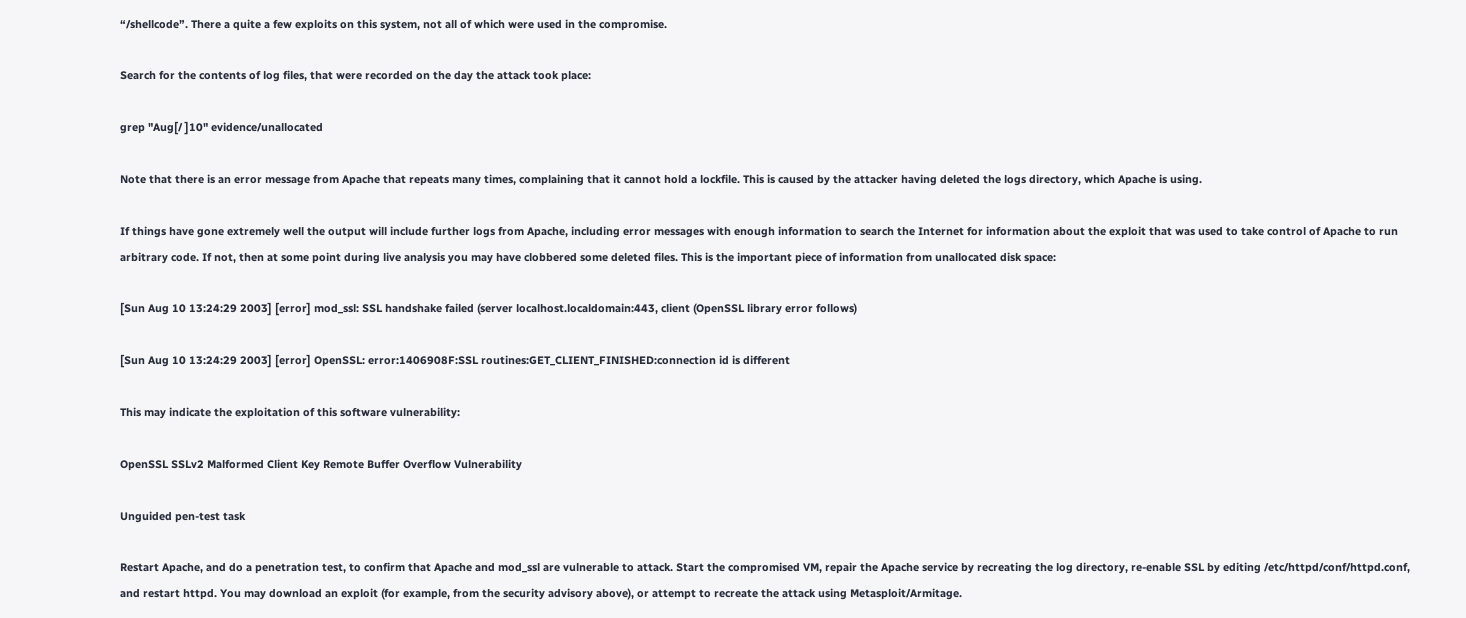“/shellcode”. There a quite a few exploits on this system, not all of which were used in the compromise.

Search for the contents of log files, that were recorded on the day the attack took place:

grep "Aug[/ ]10" evidence/unallocated

Note that there is an error message from Apache that repeats many times, complaining that it cannot hold a lockfile. This is caused by the attacker having deleted the logs directory, which Apache is using.

If things have gone extremely well the output will include further logs from Apache, including error messages with enough information to search the Internet for information about the exploit that was used to take control of Apache to run arbitrary code. If not, then at some point during live analysis you may have clobbered some deleted files. This is the important piece of information from unallocated disk space:

[Sun Aug 10 13:24:29 2003] [error] mod_ssl: SSL handshake failed (server localhost.localdomain:443, client (OpenSSL library error follows)

[Sun Aug 10 13:24:29 2003] [error] OpenSSL: error:1406908F:SSL routines:GET_CLIENT_FINISHED:connection id is different

This may indicate the exploitation of this software vulnerability:

OpenSSL SSLv2 Malformed Client Key Remote Buffer Overflow Vulnerability

Unguided pen-test task

Restart Apache, and do a penetration test, to confirm that Apache and mod_ssl are vulnerable to attack. Start the compromised VM, repair the Apache service by recreating the log directory, re-enable SSL by editing /etc/httpd/conf/httpd.conf, and restart httpd. You may download an exploit (for example, from the security advisory above), or attempt to recreate the attack using Metasploit/Armitage.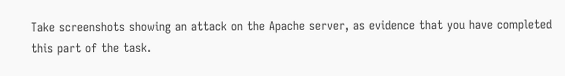Take screenshots showing an attack on the Apache server, as evidence that you have completed this part of the task.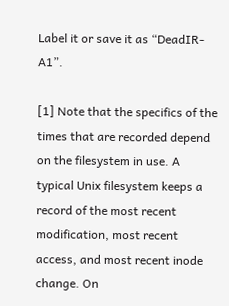Label it or save it as “DeadIR-A1”.

[1] Note that the specifics of the times that are recorded depend on the filesystem in use. A typical Unix filesystem keeps a record of the most recent modification, most recent access, and most recent inode change. On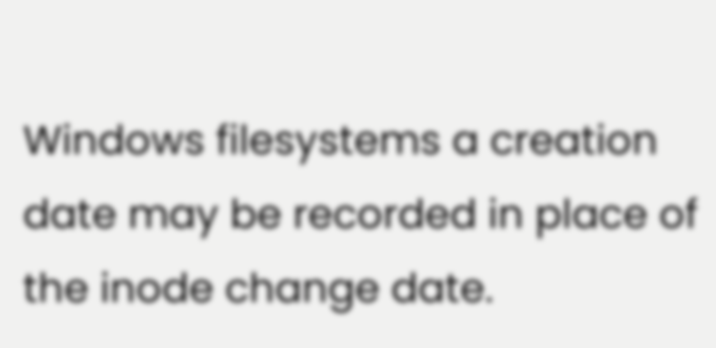Windows filesystems a creation date may be recorded in place of the inode change date.